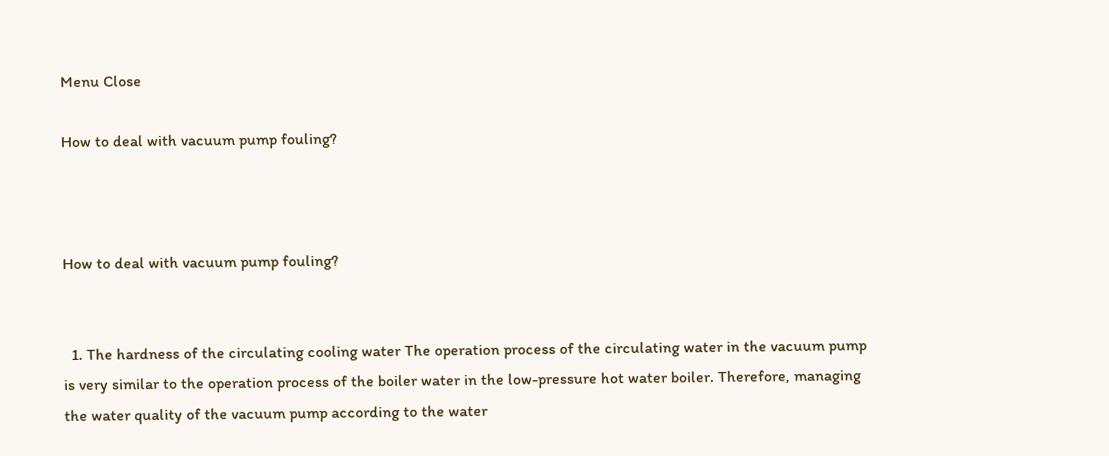Menu Close

How to deal with vacuum pump fouling?



How to deal with vacuum pump fouling?


  1. The hardness of the circulating cooling water The operation process of the circulating water in the vacuum pump is very similar to the operation process of the boiler water in the low-pressure hot water boiler. Therefore, managing the water quality of the vacuum pump according to the water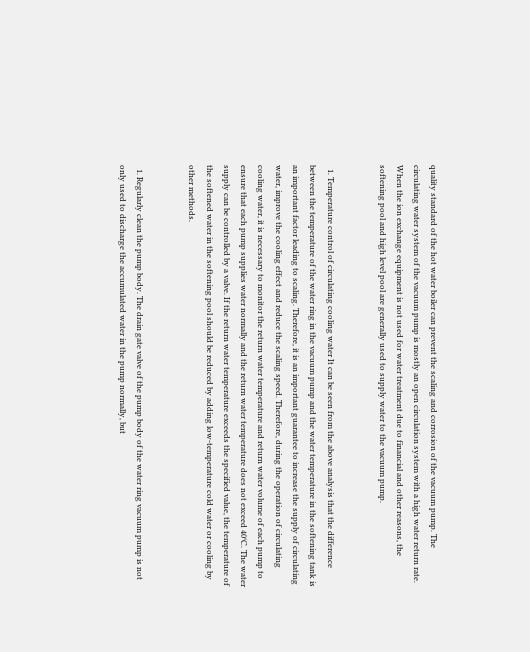quality standard of the hot water boiler can prevent the scaling and corrosion of the vacuum pump. The circulating water system of the vacuum pump is mostly an open circulation system with a high water return rate. When the ion exchange equipment is not used for water treatment due to financial and other reasons, the softening pool and high level pool are generally used to supply water to the vacuum pump.


  1. Temperature control of circulating cooling water It can be seen from the above analysis that the difference between the temperature of the water ring in the vacuum pump and the water temperature in the softening tank is an important factor leading to scaling. Therefore, it is an important guarantee to increase the supply of circulating water, improve the cooling effect and reduce the scaling speed. Therefore, during the operation of circulating cooling water, it is necessary to monitor the return water temperature and return water volume of each pump to ensure that each pump supplies water normally and the return water temperature does not exceed 40°C. The water supply can be controlled by a valve. If the return water temperature exceeds the specified value, the temperature of the softened water in the softening pool should be reduced by adding low-temperature cold water or cooling by other methods.


  1. Regularly clean the pump body. The drain gate valve of the pump body of the water ring vacuum pump is not only used to discharge the accumulated water in the pump normally, but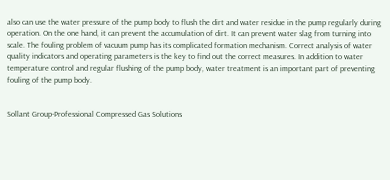also can use the water pressure of the pump body to flush the dirt and water residue in the pump regularly during operation. On the one hand, it can prevent the accumulation of dirt. It can prevent water slag from turning into scale. The fouling problem of vacuum pump has its complicated formation mechanism. Correct analysis of water quality indicators and operating parameters is the key to find out the correct measures. In addition to water temperature control and regular flushing of the pump body, water treatment is an important part of preventing fouling of the pump body.


Sollant Group-Professional Compressed Gas Solutions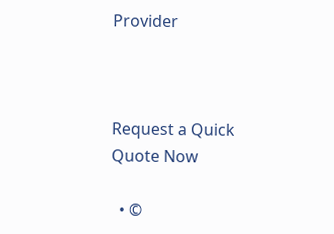Provider



Request a Quick Quote Now

  • ©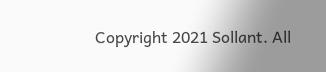Copyright 2021 Sollant. All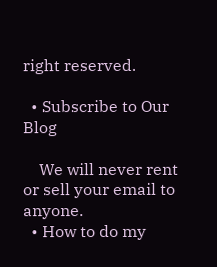right reserved.

  • Subscribe to Our Blog

    We will never rent or sell your email to anyone.
  • How to do my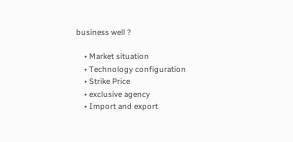business well ?

    • Market situation
    • Technology configuration
    • Strike Price
    • exclusive agency
    • Import and export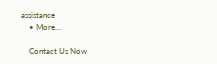assistance
    • More…

    Contact Us Now